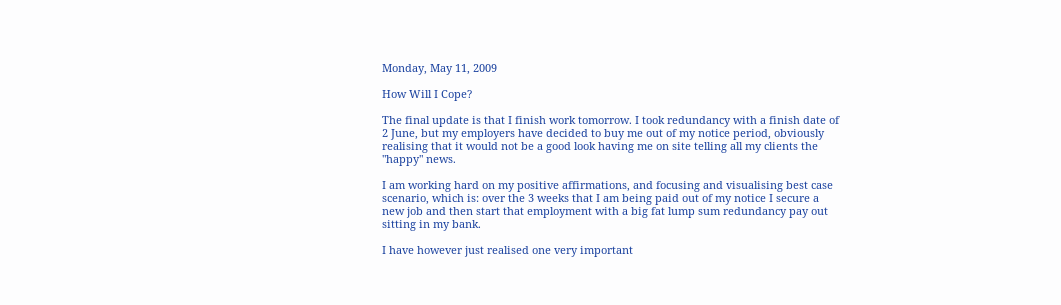Monday, May 11, 2009

How Will I Cope?

The final update is that I finish work tomorrow. I took redundancy with a finish date of 2 June, but my employers have decided to buy me out of my notice period, obviously realising that it would not be a good look having me on site telling all my clients the "happy" news.

I am working hard on my positive affirmations, and focusing and visualising best case scenario, which is: over the 3 weeks that I am being paid out of my notice I secure a new job and then start that employment with a big fat lump sum redundancy pay out sitting in my bank.

I have however just realised one very important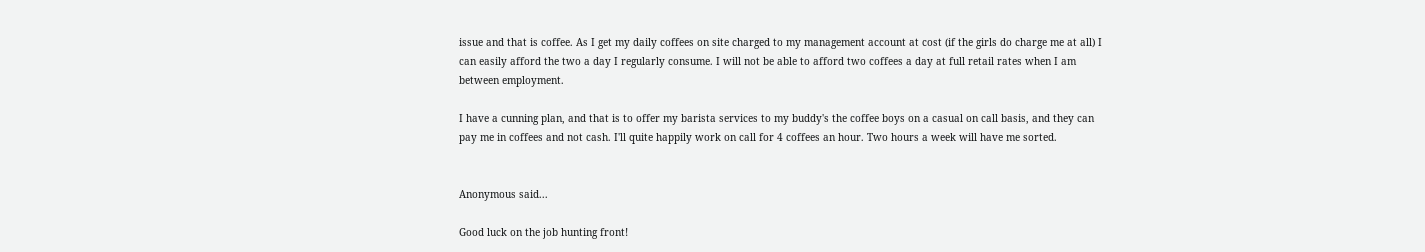issue and that is coffee. As I get my daily coffees on site charged to my management account at cost (if the girls do charge me at all) I can easily afford the two a day I regularly consume. I will not be able to afford two coffees a day at full retail rates when I am between employment.

I have a cunning plan, and that is to offer my barista services to my buddy's the coffee boys on a casual on call basis, and they can pay me in coffees and not cash. I'll quite happily work on call for 4 coffees an hour. Two hours a week will have me sorted.


Anonymous said...

Good luck on the job hunting front!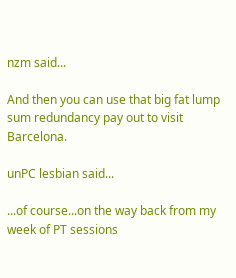nzm said...

And then you can use that big fat lump sum redundancy pay out to visit Barcelona.

unPC lesbian said...

...of course...on the way back from my week of PT sessions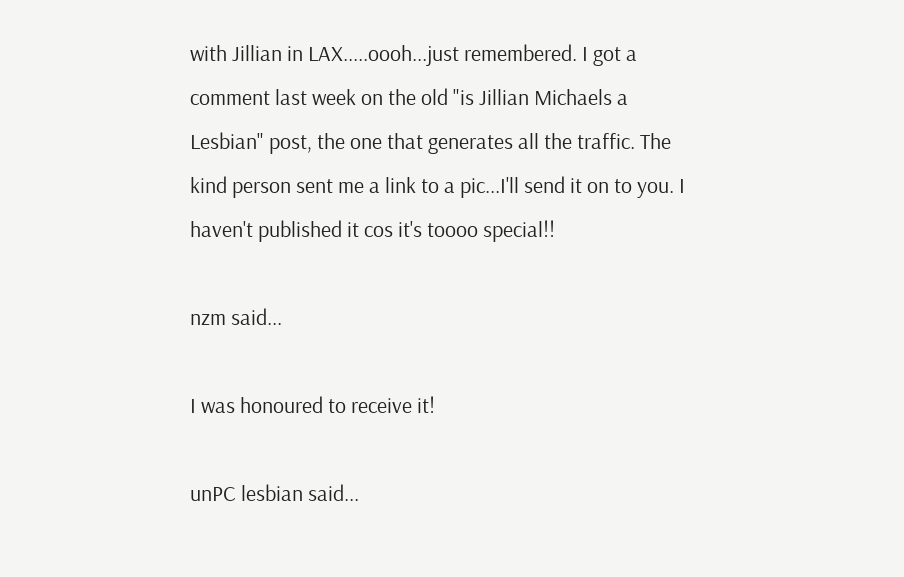with Jillian in LAX.....oooh...just remembered. I got a comment last week on the old "is Jillian Michaels a Lesbian" post, the one that generates all the traffic. The kind person sent me a link to a pic...I'll send it on to you. I haven't published it cos it's toooo special!!

nzm said...

I was honoured to receive it!

unPC lesbian said...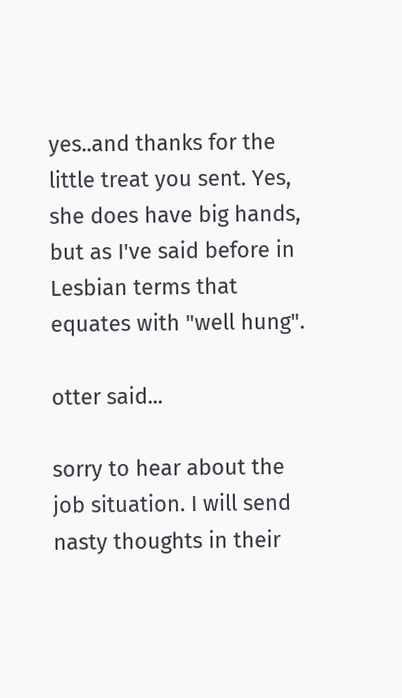yes..and thanks for the little treat you sent. Yes, she does have big hands, but as I've said before in Lesbian terms that equates with "well hung".

otter said...

sorry to hear about the job situation. I will send nasty thoughts in their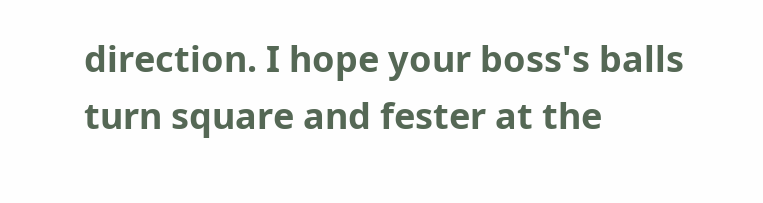direction. I hope your boss's balls turn square and fester at the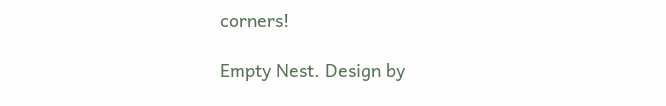corners!

Empty Nest. Design by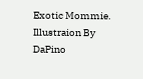Exotic Mommie. Illustraion By DaPino